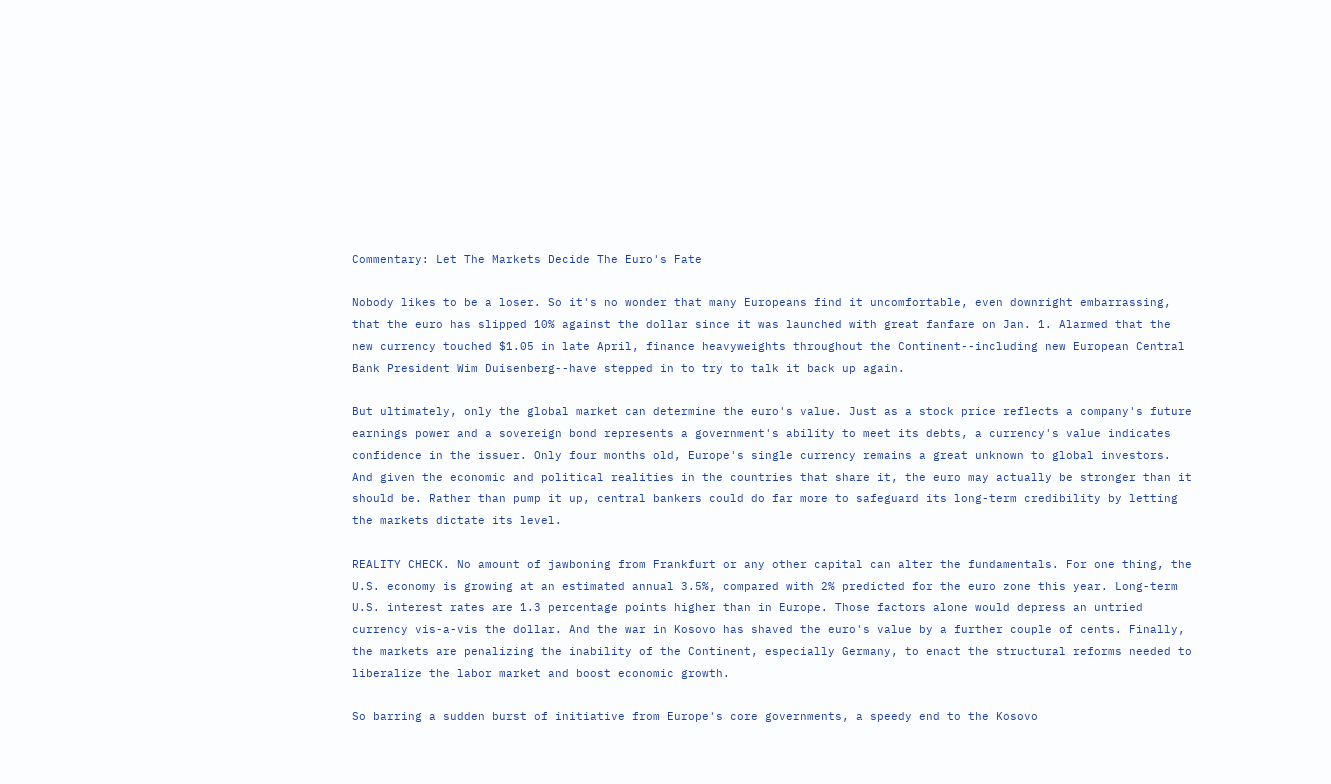Commentary: Let The Markets Decide The Euro's Fate

Nobody likes to be a loser. So it's no wonder that many Europeans find it uncomfortable, even downright embarrassing, that the euro has slipped 10% against the dollar since it was launched with great fanfare on Jan. 1. Alarmed that the new currency touched $1.05 in late April, finance heavyweights throughout the Continent--including new European Central Bank President Wim Duisenberg--have stepped in to try to talk it back up again.

But ultimately, only the global market can determine the euro's value. Just as a stock price reflects a company's future earnings power and a sovereign bond represents a government's ability to meet its debts, a currency's value indicates confidence in the issuer. Only four months old, Europe's single currency remains a great unknown to global investors. And given the economic and political realities in the countries that share it, the euro may actually be stronger than it should be. Rather than pump it up, central bankers could do far more to safeguard its long-term credibility by letting the markets dictate its level.

REALITY CHECK. No amount of jawboning from Frankfurt or any other capital can alter the fundamentals. For one thing, the U.S. economy is growing at an estimated annual 3.5%, compared with 2% predicted for the euro zone this year. Long-term U.S. interest rates are 1.3 percentage points higher than in Europe. Those factors alone would depress an untried currency vis-a-vis the dollar. And the war in Kosovo has shaved the euro's value by a further couple of cents. Finally, the markets are penalizing the inability of the Continent, especially Germany, to enact the structural reforms needed to liberalize the labor market and boost economic growth.

So barring a sudden burst of initiative from Europe's core governments, a speedy end to the Kosovo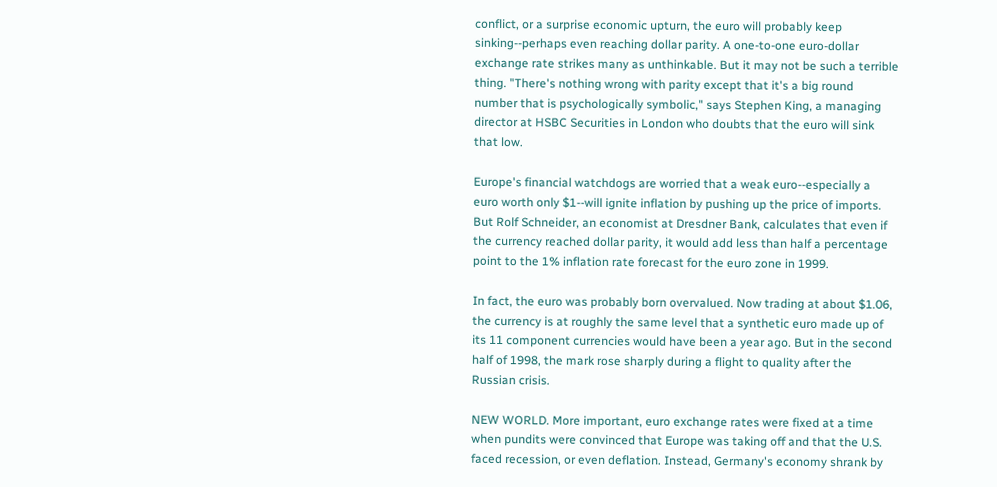conflict, or a surprise economic upturn, the euro will probably keep sinking--perhaps even reaching dollar parity. A one-to-one euro-dollar exchange rate strikes many as unthinkable. But it may not be such a terrible thing. "There's nothing wrong with parity except that it's a big round number that is psychologically symbolic," says Stephen King, a managing director at HSBC Securities in London who doubts that the euro will sink that low.

Europe's financial watchdogs are worried that a weak euro--especially a euro worth only $1--will ignite inflation by pushing up the price of imports. But Rolf Schneider, an economist at Dresdner Bank, calculates that even if the currency reached dollar parity, it would add less than half a percentage point to the 1% inflation rate forecast for the euro zone in 1999.

In fact, the euro was probably born overvalued. Now trading at about $1.06, the currency is at roughly the same level that a synthetic euro made up of its 11 component currencies would have been a year ago. But in the second half of 1998, the mark rose sharply during a flight to quality after the Russian crisis.

NEW WORLD. More important, euro exchange rates were fixed at a time when pundits were convinced that Europe was taking off and that the U.S. faced recession, or even deflation. Instead, Germany's economy shrank by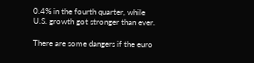0.4% in the fourth quarter, while U.S. growth got stronger than ever.

There are some dangers if the euro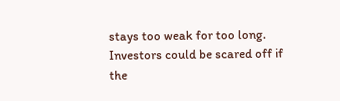stays too weak for too long. Investors could be scared off if the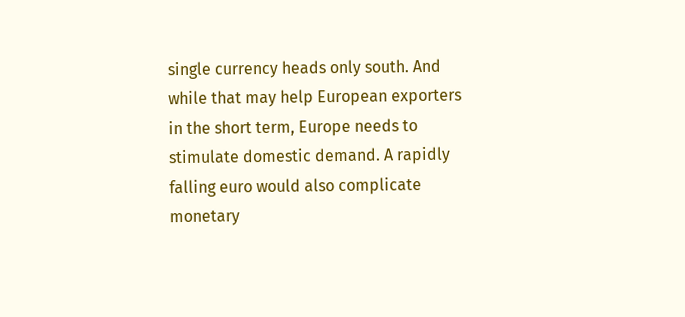single currency heads only south. And while that may help European exporters in the short term, Europe needs to stimulate domestic demand. A rapidly falling euro would also complicate monetary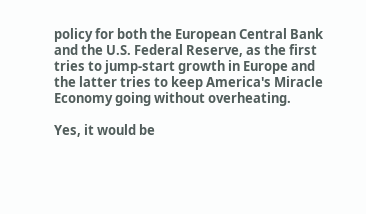policy for both the European Central Bank and the U.S. Federal Reserve, as the first tries to jump-start growth in Europe and the latter tries to keep America's Miracle Economy going without overheating.

Yes, it would be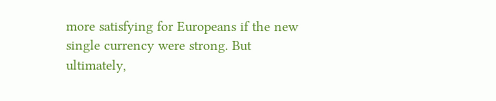more satisfying for Europeans if the new single currency were strong. But ultimately,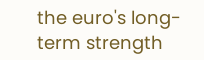the euro's long-term strength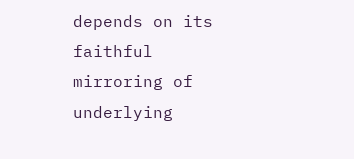depends on its faithful mirroring of underlying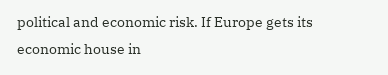political and economic risk. If Europe gets its economic house in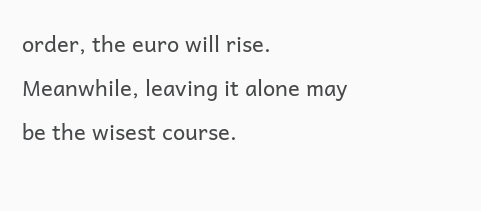order, the euro will rise. Meanwhile, leaving it alone may be the wisest course.